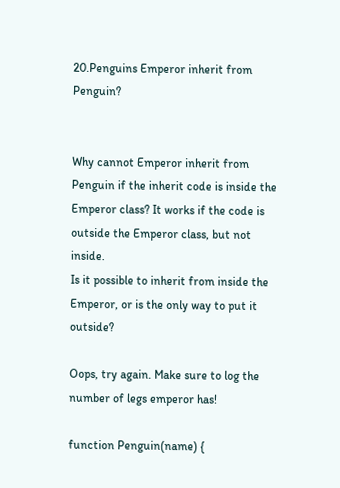20.Penguins Emperor inherit from Penguin?


Why cannot Emperor inherit from Penguin if the inherit code is inside the Emperor class? It works if the code is outside the Emperor class, but not inside.
Is it possible to inherit from inside the Emperor, or is the only way to put it outside?

Oops, try again. Make sure to log the number of legs emperor has!

function Penguin(name) {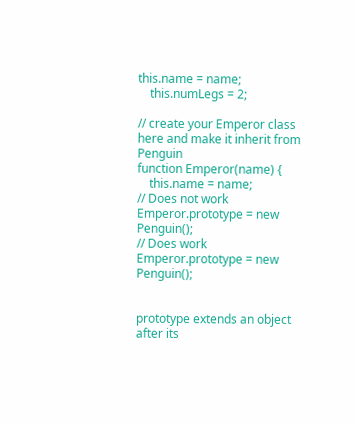this.name = name;
    this.numLegs = 2;

// create your Emperor class here and make it inherit from Penguin
function Emperor(name) {
    this.name = name;
// Does not work    Emperor.prototype = new Penguin();
// Does work        Emperor.prototype = new Penguin();


prototype extends an object after its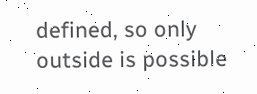defined, so only outside is possible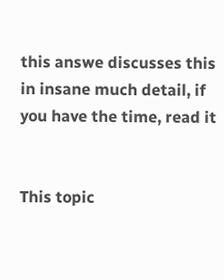this answe discusses this in insane much detail, if you have the time, read it


This topic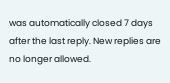was automatically closed 7 days after the last reply. New replies are no longer allowed.